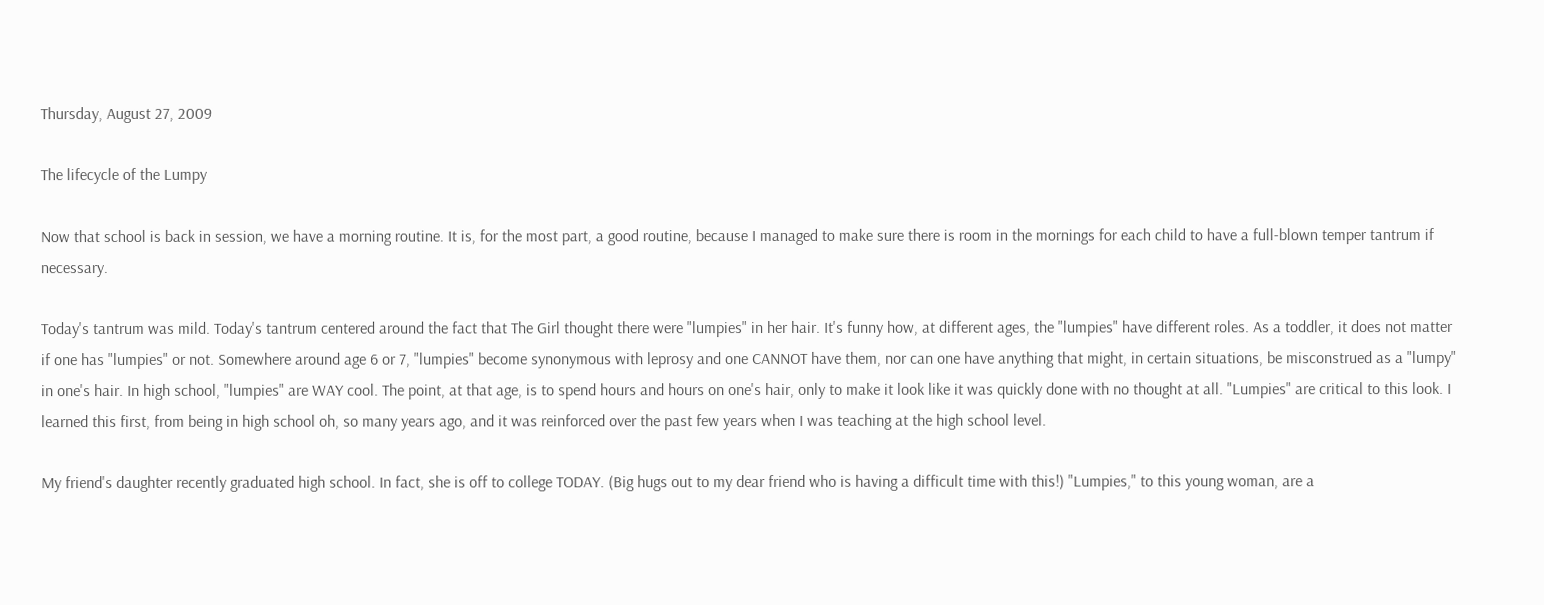Thursday, August 27, 2009

The lifecycle of the Lumpy

Now that school is back in session, we have a morning routine. It is, for the most part, a good routine, because I managed to make sure there is room in the mornings for each child to have a full-blown temper tantrum if necessary.

Today's tantrum was mild. Today's tantrum centered around the fact that The Girl thought there were "lumpies" in her hair. It's funny how, at different ages, the "lumpies" have different roles. As a toddler, it does not matter if one has "lumpies" or not. Somewhere around age 6 or 7, "lumpies" become synonymous with leprosy and one CANNOT have them, nor can one have anything that might, in certain situations, be misconstrued as a "lumpy" in one's hair. In high school, "lumpies" are WAY cool. The point, at that age, is to spend hours and hours on one's hair, only to make it look like it was quickly done with no thought at all. "Lumpies" are critical to this look. I learned this first, from being in high school oh, so many years ago, and it was reinforced over the past few years when I was teaching at the high school level.

My friend's daughter recently graduated high school. In fact, she is off to college TODAY. (Big hugs out to my dear friend who is having a difficult time with this!) "Lumpies," to this young woman, are a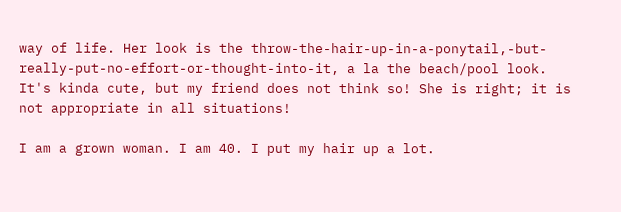way of life. Her look is the throw-the-hair-up-in-a-ponytail,-but-really-put-no-effort-or-thought-into-it, a la the beach/pool look. It's kinda cute, but my friend does not think so! She is right; it is not appropriate in all situations!

I am a grown woman. I am 40. I put my hair up a lot.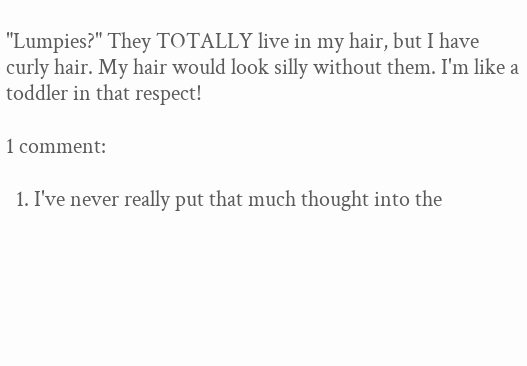"Lumpies?" They TOTALLY live in my hair, but I have curly hair. My hair would look silly without them. I'm like a toddler in that respect!

1 comment:

  1. I've never really put that much thought into the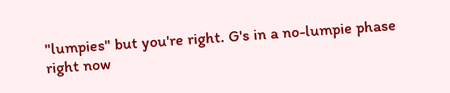"lumpies" but you're right. G's in a no-lumpie phase right now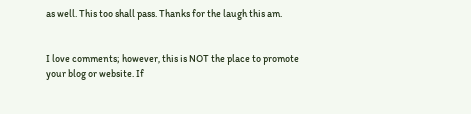as well. This too shall pass. Thanks for the laugh this am.


I love comments; however, this is NOT the place to promote your blog or website. If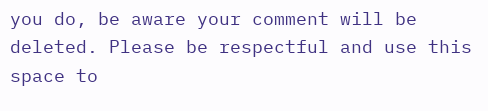you do, be aware your comment will be deleted. Please be respectful and use this space to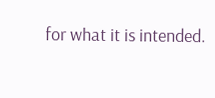for what it is intended.